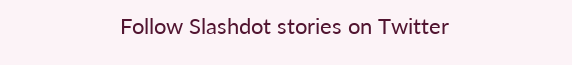Follow Slashdot stories on Twitter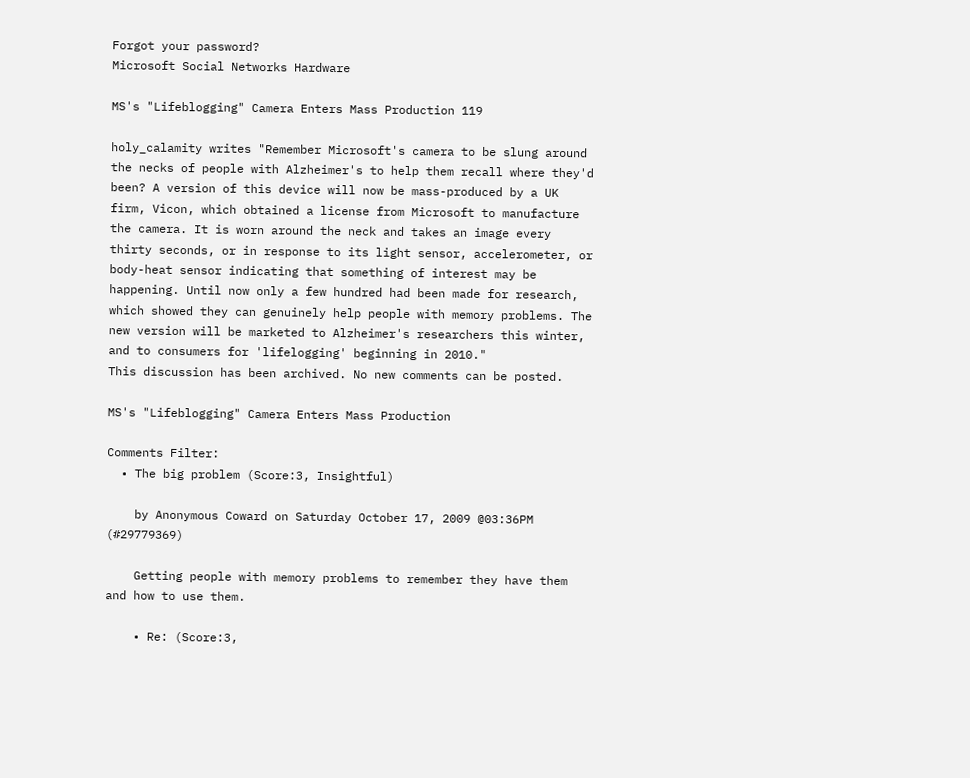Forgot your password?
Microsoft Social Networks Hardware

MS's "Lifeblogging" Camera Enters Mass Production 119

holy_calamity writes "Remember Microsoft's camera to be slung around the necks of people with Alzheimer's to help them recall where they'd been? A version of this device will now be mass-produced by a UK firm, Vicon, which obtained a license from Microsoft to manufacture the camera. It is worn around the neck and takes an image every thirty seconds, or in response to its light sensor, accelerometer, or body-heat sensor indicating that something of interest may be happening. Until now only a few hundred had been made for research, which showed they can genuinely help people with memory problems. The new version will be marketed to Alzheimer's researchers this winter, and to consumers for 'lifelogging' beginning in 2010."
This discussion has been archived. No new comments can be posted.

MS's "Lifeblogging" Camera Enters Mass Production

Comments Filter:
  • The big problem (Score:3, Insightful)

    by Anonymous Coward on Saturday October 17, 2009 @03:36PM (#29779369)

    Getting people with memory problems to remember they have them and how to use them.

    • Re: (Score:3,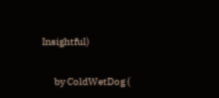Insightful)

      by ColdWetDog (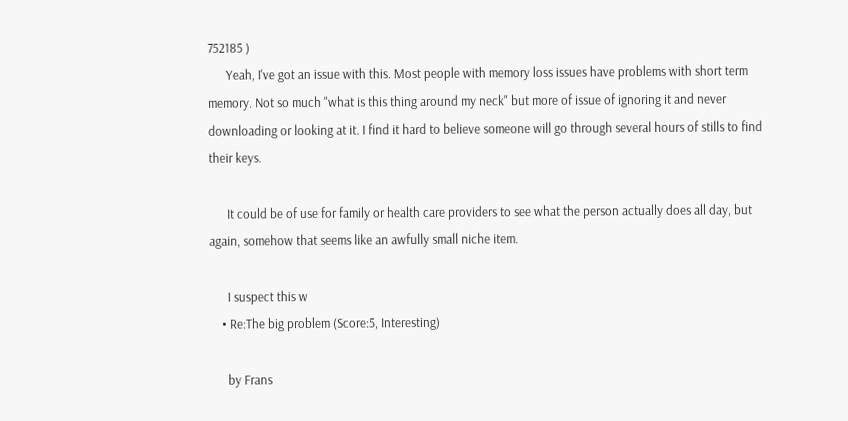752185 )
      Yeah, I've got an issue with this. Most people with memory loss issues have problems with short term memory. Not so much "what is this thing around my neck" but more of issue of ignoring it and never downloading or looking at it. I find it hard to believe someone will go through several hours of stills to find their keys.

      It could be of use for family or health care providers to see what the person actually does all day, but again, somehow that seems like an awfully small niche item.

      I suspect this w
    • Re:The big problem (Score:5, Interesting)

      by Frans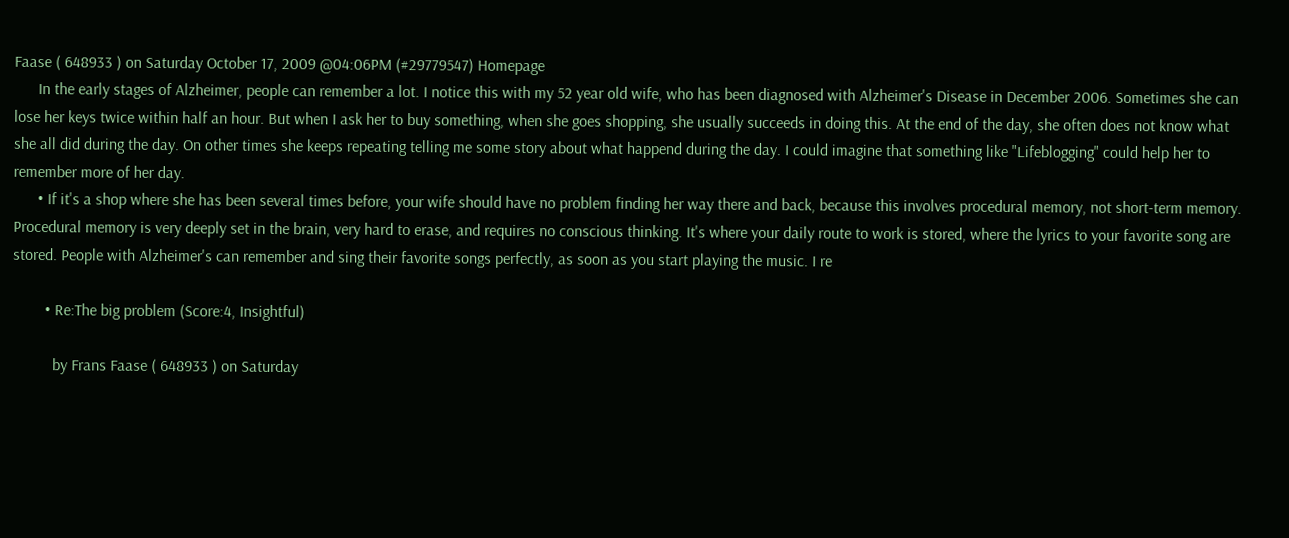Faase ( 648933 ) on Saturday October 17, 2009 @04:06PM (#29779547) Homepage
      In the early stages of Alzheimer, people can remember a lot. I notice this with my 52 year old wife, who has been diagnosed with Alzheimer's Disease in December 2006. Sometimes she can lose her keys twice within half an hour. But when I ask her to buy something, when she goes shopping, she usually succeeds in doing this. At the end of the day, she often does not know what she all did during the day. On other times she keeps repeating telling me some story about what happend during the day. I could imagine that something like "Lifeblogging" could help her to remember more of her day.
      • If it's a shop where she has been several times before, your wife should have no problem finding her way there and back, because this involves procedural memory, not short-term memory. Procedural memory is very deeply set in the brain, very hard to erase, and requires no conscious thinking. It's where your daily route to work is stored, where the lyrics to your favorite song are stored. People with Alzheimer's can remember and sing their favorite songs perfectly, as soon as you start playing the music. I re

        • Re:The big problem (Score:4, Insightful)

          by Frans Faase ( 648933 ) on Saturday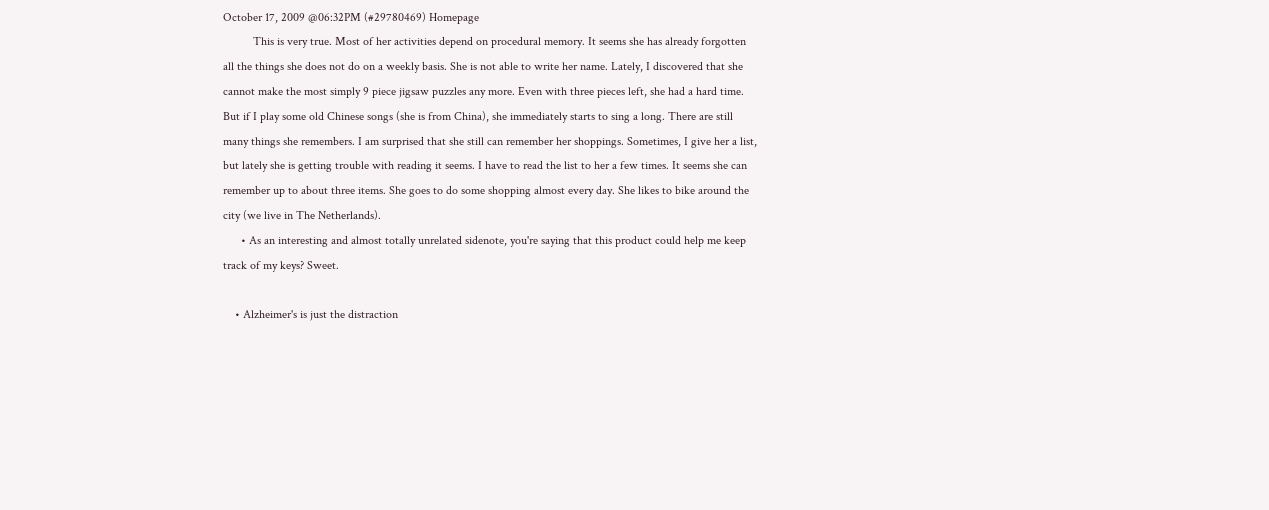October 17, 2009 @06:32PM (#29780469) Homepage
          This is very true. Most of her activities depend on procedural memory. It seems she has already forgotten all the things she does not do on a weekly basis. She is not able to write her name. Lately, I discovered that she cannot make the most simply 9 piece jigsaw puzzles any more. Even with three pieces left, she had a hard time. But if I play some old Chinese songs (she is from China), she immediately starts to sing a long. There are still many things she remembers. I am surprised that she still can remember her shoppings. Sometimes, I give her a list, but lately she is getting trouble with reading it seems. I have to read the list to her a few times. It seems she can remember up to about three items. She goes to do some shopping almost every day. She likes to bike around the city (we live in The Netherlands).
      • As an interesting and almost totally unrelated sidenote, you're saying that this product could help me keep track of my keys? Sweet.

    • Alzheimer's is just the distraction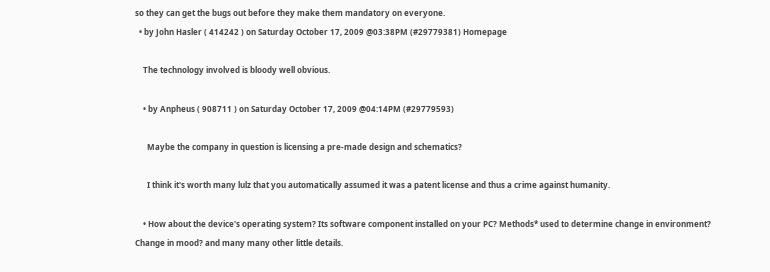so they can get the bugs out before they make them mandatory on everyone.
  • by John Hasler ( 414242 ) on Saturday October 17, 2009 @03:38PM (#29779381) Homepage

    The technology involved is bloody well obvious.

    • by Anpheus ( 908711 ) on Saturday October 17, 2009 @04:14PM (#29779593)

      Maybe the company in question is licensing a pre-made design and schematics?

      I think it's worth many lulz that you automatically assumed it was a patent license and thus a crime against humanity.

    • How about the device's operating system? Its software component installed on your PC? Methods* used to determine change in environment? Change in mood? and many many other little details.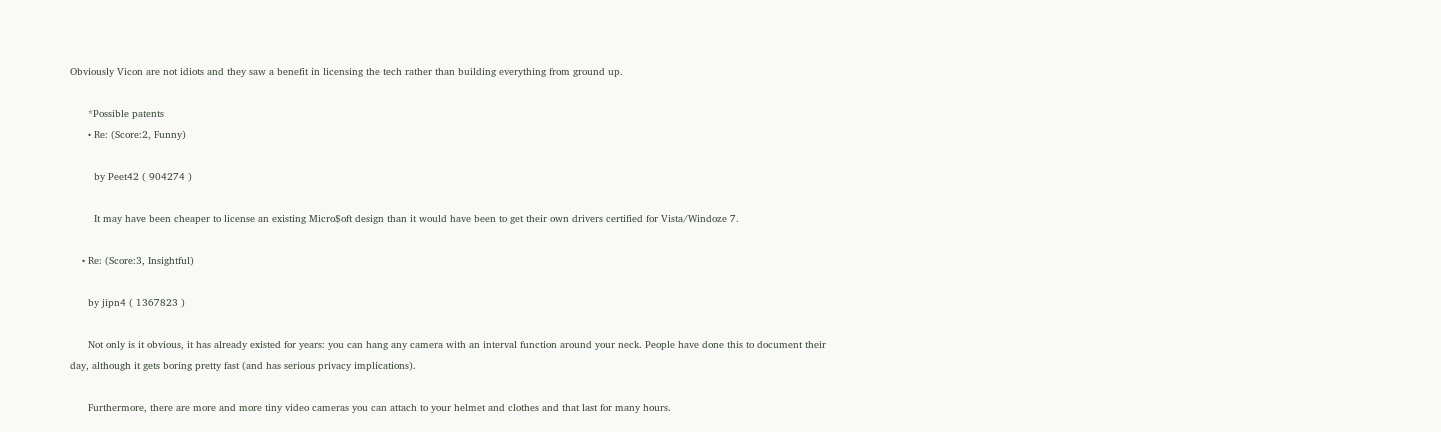Obviously Vicon are not idiots and they saw a benefit in licensing the tech rather than building everything from ground up.

      *Possible patents
      • Re: (Score:2, Funny)

        by Peet42 ( 904274 )

        It may have been cheaper to license an existing Micro$oft design than it would have been to get their own drivers certified for Vista/Windoze 7.

    • Re: (Score:3, Insightful)

      by jipn4 ( 1367823 )

      Not only is it obvious, it has already existed for years: you can hang any camera with an interval function around your neck. People have done this to document their day, although it gets boring pretty fast (and has serious privacy implications).

      Furthermore, there are more and more tiny video cameras you can attach to your helmet and clothes and that last for many hours.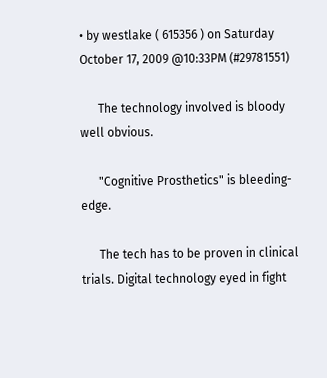• by westlake ( 615356 ) on Saturday October 17, 2009 @10:33PM (#29781551)

      The technology involved is bloody well obvious.

      "Cognitive Prosthetics" is bleeding-edge.

      The tech has to be proven in clinical trials. Digital technology eyed in fight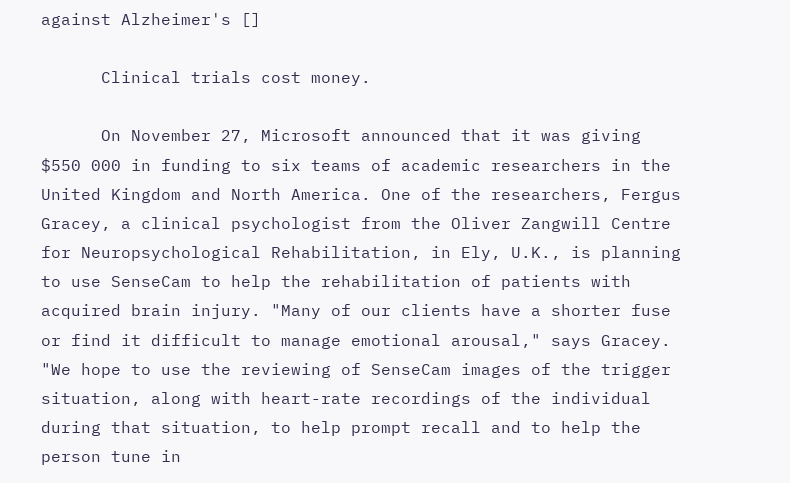against Alzheimer's []

      Clinical trials cost money.

      On November 27, Microsoft announced that it was giving $550 000 in funding to six teams of academic researchers in the United Kingdom and North America. One of the researchers, Fergus Gracey, a clinical psychologist from the Oliver Zangwill Centre for Neuropsychological Rehabilitation, in Ely, U.K., is planning to use SenseCam to help the rehabilitation of patients with acquired brain injury. "Many of our clients have a shorter fuse or find it difficult to manage emotional arousal," says Gracey. "We hope to use the reviewing of SenseCam images of the trigger situation, along with heart-rate recordings of the individual during that situation, to help prompt recall and to help the person tune in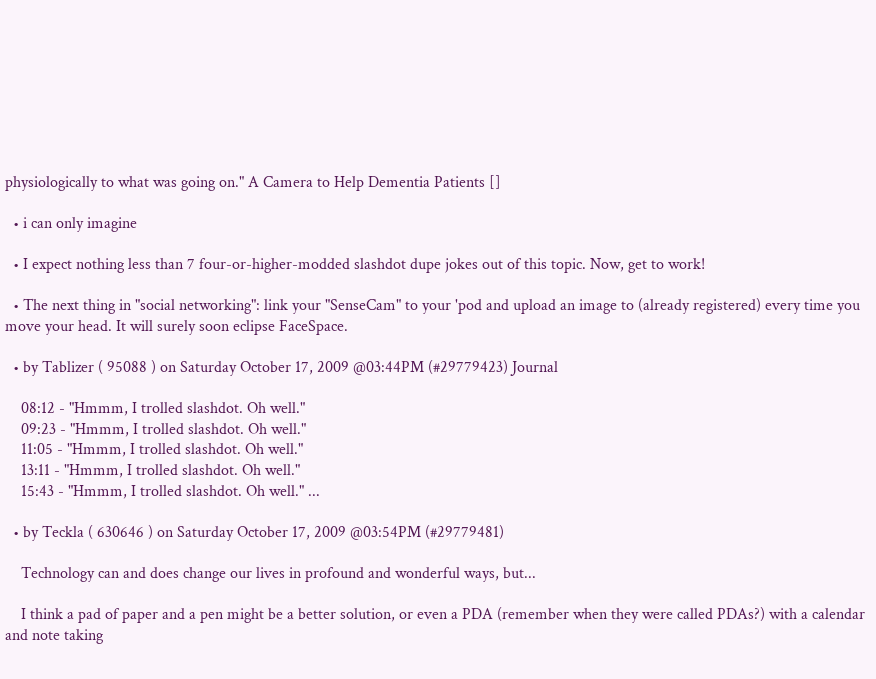physiologically to what was going on." A Camera to Help Dementia Patients []

  • i can only imagine

  • I expect nothing less than 7 four-or-higher-modded slashdot dupe jokes out of this topic. Now, get to work!

  • The next thing in "social networking": link your "SenseCam" to your 'pod and upload an image to (already registered) every time you move your head. It will surely soon eclipse FaceSpace.

  • by Tablizer ( 95088 ) on Saturday October 17, 2009 @03:44PM (#29779423) Journal

    08:12 - "Hmmm, I trolled slashdot. Oh well."
    09:23 - "Hmmm, I trolled slashdot. Oh well."
    11:05 - "Hmmm, I trolled slashdot. Oh well."
    13:11 - "Hmmm, I trolled slashdot. Oh well."
    15:43 - "Hmmm, I trolled slashdot. Oh well." ...

  • by Teckla ( 630646 ) on Saturday October 17, 2009 @03:54PM (#29779481)

    Technology can and does change our lives in profound and wonderful ways, but...

    I think a pad of paper and a pen might be a better solution, or even a PDA (remember when they were called PDAs?) with a calendar and note taking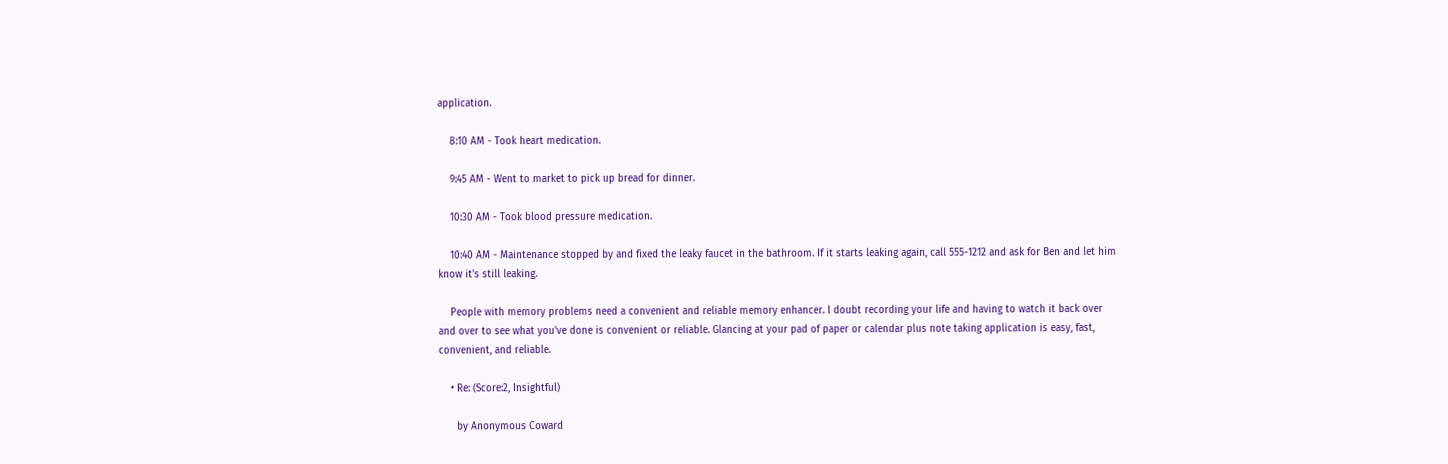application.

    8:10 AM - Took heart medication.

    9:45 AM - Went to market to pick up bread for dinner.

    10:30 AM - Took blood pressure medication.

    10:40 AM - Maintenance stopped by and fixed the leaky faucet in the bathroom. If it starts leaking again, call 555-1212 and ask for Ben and let him know it's still leaking.

    People with memory problems need a convenient and reliable memory enhancer. I doubt recording your life and having to watch it back over and over to see what you've done is convenient or reliable. Glancing at your pad of paper or calendar plus note taking application is easy, fast, convenient, and reliable.

    • Re: (Score:2, Insightful)

      by Anonymous Coward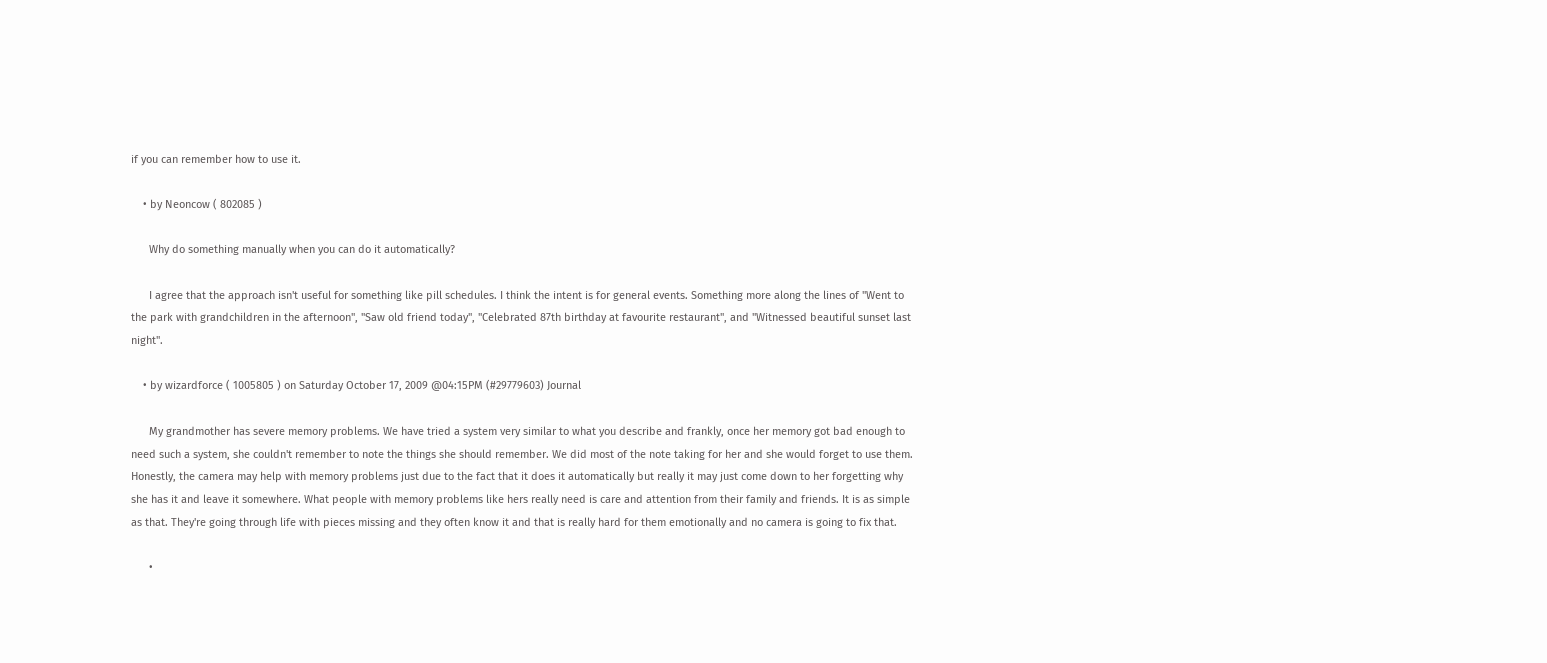if you can remember how to use it.

    • by Neoncow ( 802085 )

      Why do something manually when you can do it automatically?

      I agree that the approach isn't useful for something like pill schedules. I think the intent is for general events. Something more along the lines of "Went to the park with grandchildren in the afternoon", "Saw old friend today", "Celebrated 87th birthday at favourite restaurant", and "Witnessed beautiful sunset last night".

    • by wizardforce ( 1005805 ) on Saturday October 17, 2009 @04:15PM (#29779603) Journal

      My grandmother has severe memory problems. We have tried a system very similar to what you describe and frankly, once her memory got bad enough to need such a system, she couldn't remember to note the things she should remember. We did most of the note taking for her and she would forget to use them. Honestly, the camera may help with memory problems just due to the fact that it does it automatically but really it may just come down to her forgetting why she has it and leave it somewhere. What people with memory problems like hers really need is care and attention from their family and friends. It is as simple as that. They're going through life with pieces missing and they often know it and that is really hard for them emotionally and no camera is going to fix that.

      •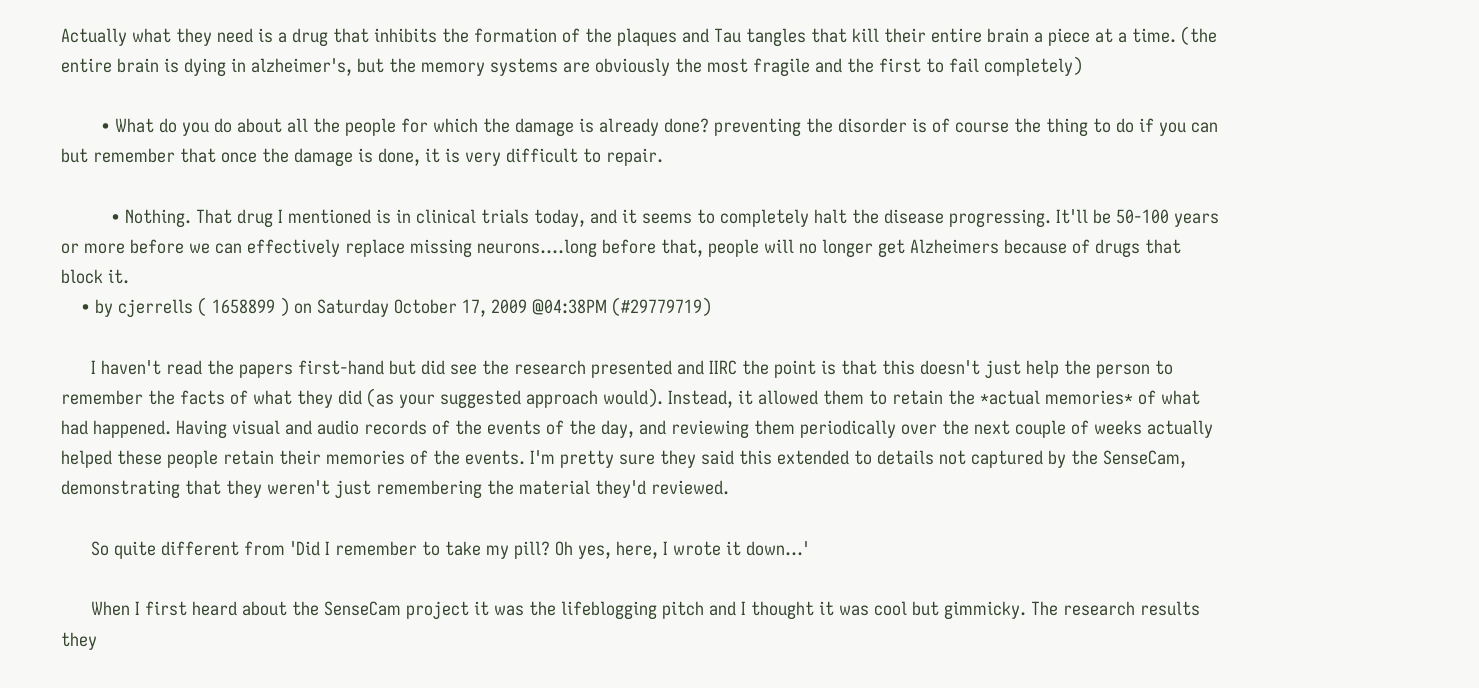Actually what they need is a drug that inhibits the formation of the plaques and Tau tangles that kill their entire brain a piece at a time. (the entire brain is dying in alzheimer's, but the memory systems are obviously the most fragile and the first to fail completely)

        • What do you do about all the people for which the damage is already done? preventing the disorder is of course the thing to do if you can but remember that once the damage is done, it is very difficult to repair.

          • Nothing. That drug I mentioned is in clinical trials today, and it seems to completely halt the disease progressing. It'll be 50-100 years or more before we can effectively replace missing neurons....long before that, people will no longer get Alzheimers because of drugs that block it.
    • by cjerrells ( 1658899 ) on Saturday October 17, 2009 @04:38PM (#29779719)

      I haven't read the papers first-hand but did see the research presented and IIRC the point is that this doesn't just help the person to remember the facts of what they did (as your suggested approach would). Instead, it allowed them to retain the *actual memories* of what had happened. Having visual and audio records of the events of the day, and reviewing them periodically over the next couple of weeks actually helped these people retain their memories of the events. I'm pretty sure they said this extended to details not captured by the SenseCam, demonstrating that they weren't just remembering the material they'd reviewed.

      So quite different from 'Did I remember to take my pill? Oh yes, here, I wrote it down...'

      When I first heard about the SenseCam project it was the lifeblogging pitch and I thought it was cool but gimmicky. The research results they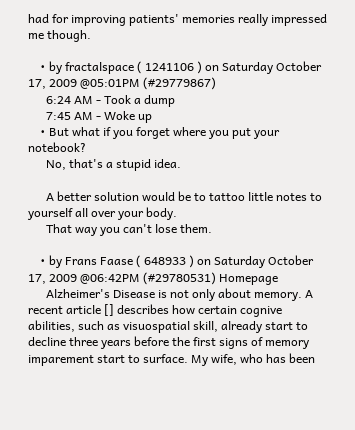had for improving patients' memories really impressed me though.

    • by fractalspace ( 1241106 ) on Saturday October 17, 2009 @05:01PM (#29779867)
      6:24 AM - Took a dump
      7:45 AM - Woke up
    • But what if you forget where you put your notebook?
      No, that's a stupid idea.

      A better solution would be to tattoo little notes to yourself all over your body.
      That way you can't lose them.

    • by Frans Faase ( 648933 ) on Saturday October 17, 2009 @06:42PM (#29780531) Homepage
      Alzheimer's Disease is not only about memory. A recent article [] describes how certain cognive abilities, such as visuospatial skill, already start to decline three years before the first signs of memory imparement start to surface. My wife, who has been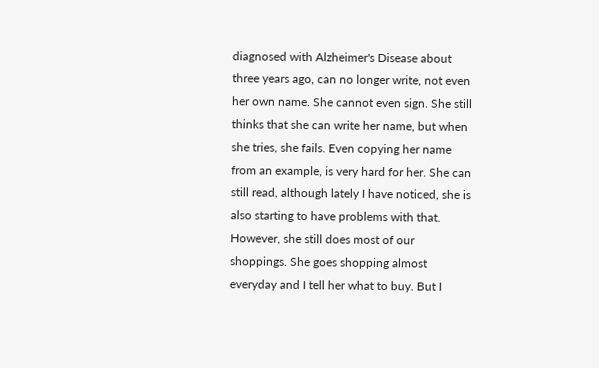diagnosed with Alzheimer's Disease about three years ago, can no longer write, not even her own name. She cannot even sign. She still thinks that she can write her name, but when she tries, she fails. Even copying her name from an example, is very hard for her. She can still read, although lately I have noticed, she is also starting to have problems with that. However, she still does most of our shoppings. She goes shopping almost everyday and I tell her what to buy. But I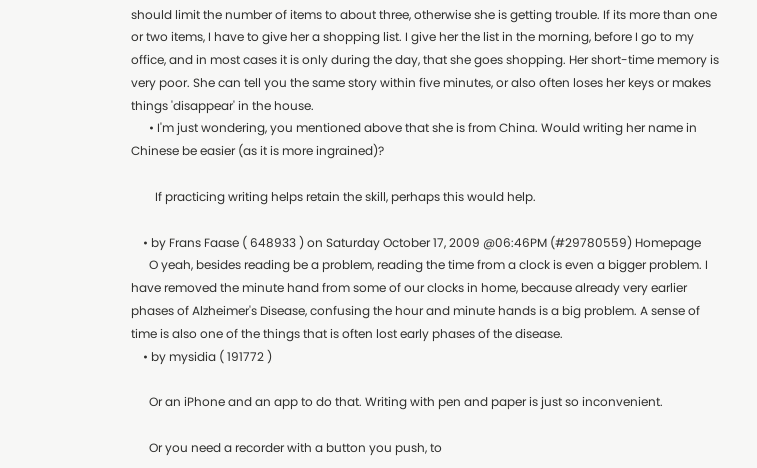should limit the number of items to about three, otherwise she is getting trouble. If its more than one or two items, I have to give her a shopping list. I give her the list in the morning, before I go to my office, and in most cases it is only during the day, that she goes shopping. Her short-time memory is very poor. She can tell you the same story within five minutes, or also often loses her keys or makes things 'disappear' in the house.
      • I'm just wondering, you mentioned above that she is from China. Would writing her name in Chinese be easier (as it is more ingrained)?

        If practicing writing helps retain the skill, perhaps this would help.

    • by Frans Faase ( 648933 ) on Saturday October 17, 2009 @06:46PM (#29780559) Homepage
      O yeah, besides reading be a problem, reading the time from a clock is even a bigger problem. I have removed the minute hand from some of our clocks in home, because already very earlier phases of Alzheimer's Disease, confusing the hour and minute hands is a big problem. A sense of time is also one of the things that is often lost early phases of the disease.
    • by mysidia ( 191772 )

      Or an iPhone and an app to do that. Writing with pen and paper is just so inconvenient.

      Or you need a recorder with a button you push, to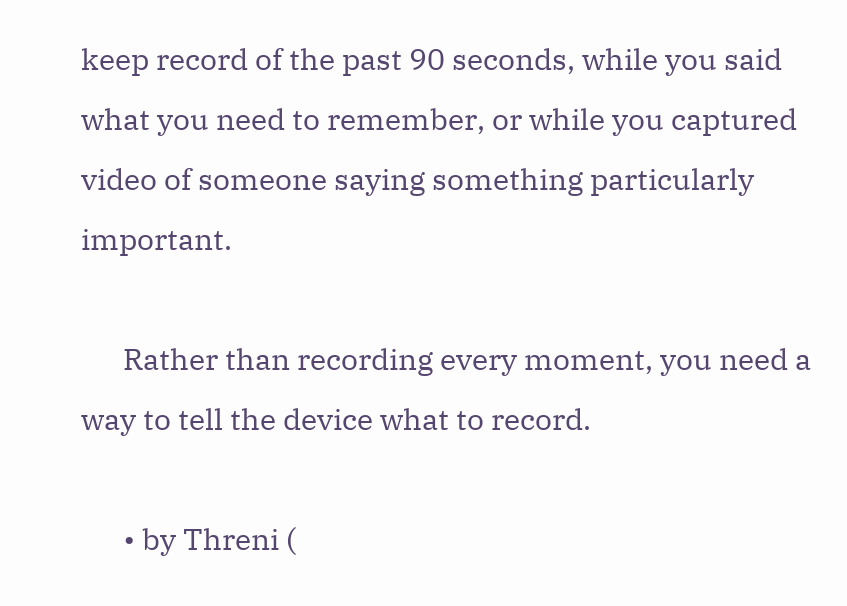keep record of the past 90 seconds, while you said what you need to remember, or while you captured video of someone saying something particularly important.

      Rather than recording every moment, you need a way to tell the device what to record.

      • by Threni (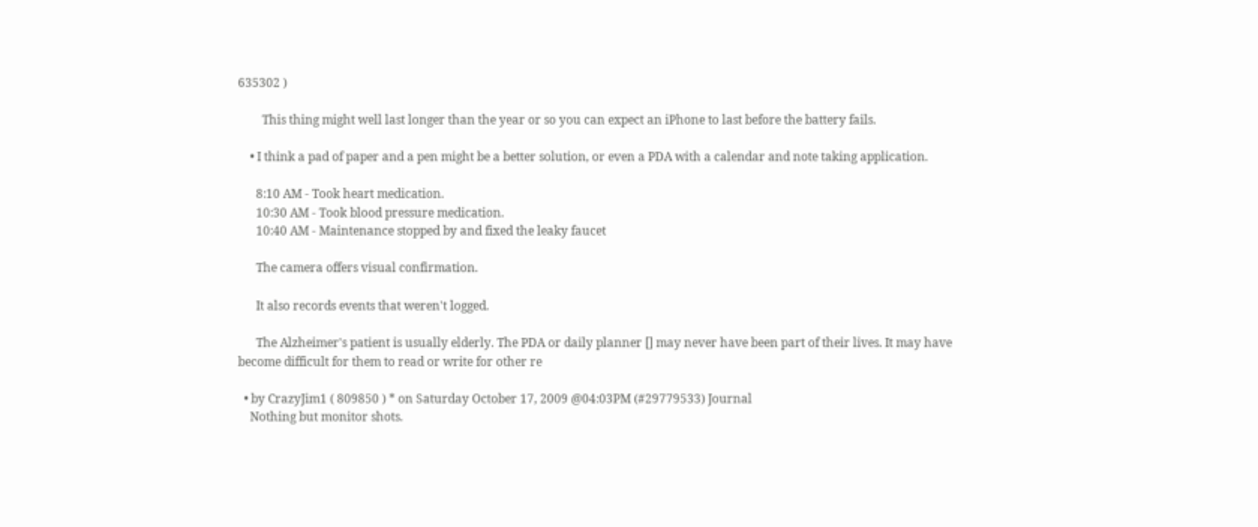635302 )

        This thing might well last longer than the year or so you can expect an iPhone to last before the battery fails.

    • I think a pad of paper and a pen might be a better solution, or even a PDA with a calendar and note taking application.

      8:10 AM - Took heart medication.
      10:30 AM - Took blood pressure medication.
      10:40 AM - Maintenance stopped by and fixed the leaky faucet

      The camera offers visual confirmation.

      It also records events that weren't logged.

      The Alzheimer's patient is usually elderly. The PDA or daily planner [] may never have been part of their lives. It may have become difficult for them to read or write for other re

  • by CrazyJim1 ( 809850 ) * on Saturday October 17, 2009 @04:03PM (#29779533) Journal
    Nothing but monitor shots.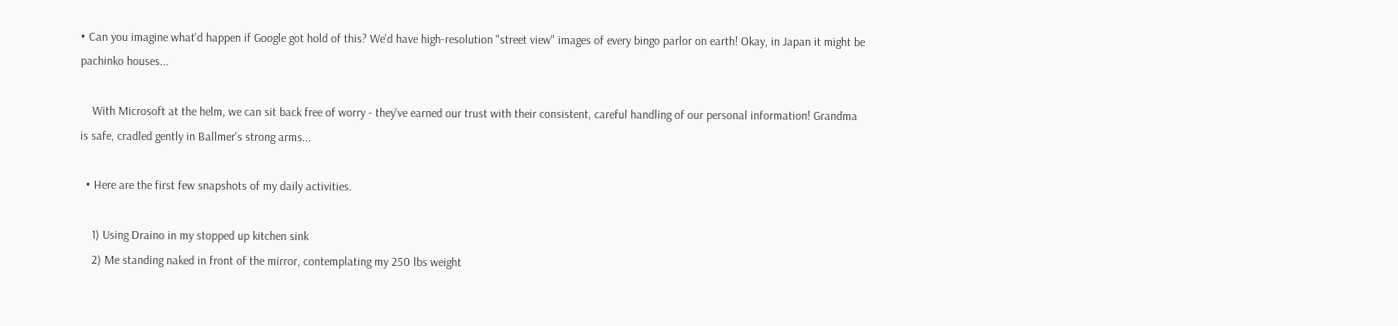• Can you imagine what'd happen if Google got hold of this? We'd have high-resolution "street view" images of every bingo parlor on earth! Okay, in Japan it might be pachinko houses...

    With Microsoft at the helm, we can sit back free of worry - they've earned our trust with their consistent, careful handling of our personal information! Grandma is safe, cradled gently in Ballmer's strong arms...

  • Here are the first few snapshots of my daily activities.

    1) Using Draino in my stopped up kitchen sink
    2) Me standing naked in front of the mirror, contemplating my 250 lbs weight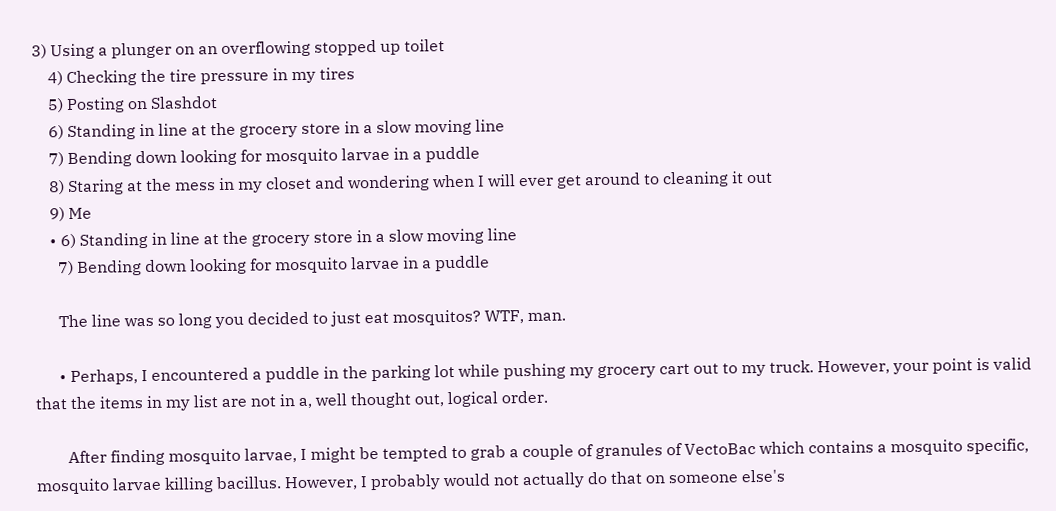3) Using a plunger on an overflowing stopped up toilet
    4) Checking the tire pressure in my tires
    5) Posting on Slashdot
    6) Standing in line at the grocery store in a slow moving line
    7) Bending down looking for mosquito larvae in a puddle
    8) Staring at the mess in my closet and wondering when I will ever get around to cleaning it out
    9) Me
    • 6) Standing in line at the grocery store in a slow moving line
      7) Bending down looking for mosquito larvae in a puddle

      The line was so long you decided to just eat mosquitos? WTF, man.

      • Perhaps, I encountered a puddle in the parking lot while pushing my grocery cart out to my truck. However, your point is valid that the items in my list are not in a, well thought out, logical order.

        After finding mosquito larvae, I might be tempted to grab a couple of granules of VectoBac which contains a mosquito specific, mosquito larvae killing bacillus. However, I probably would not actually do that on someone else's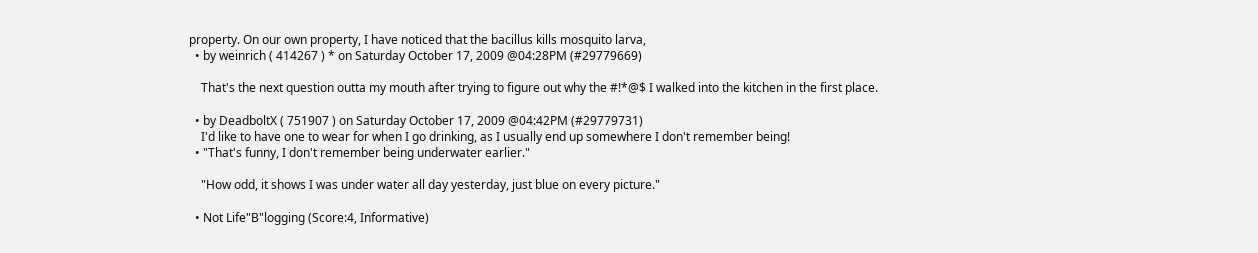property. On our own property, I have noticed that the bacillus kills mosquito larva,
  • by weinrich ( 414267 ) * on Saturday October 17, 2009 @04:28PM (#29779669)

    That's the next question outta my mouth after trying to figure out why the #!*@$ I walked into the kitchen in the first place.

  • by DeadboltX ( 751907 ) on Saturday October 17, 2009 @04:42PM (#29779731)
    I'd like to have one to wear for when I go drinking, as I usually end up somewhere I don't remember being!
  • "That's funny, I don't remember being underwater earlier."

    "How odd, it shows I was under water all day yesterday, just blue on every picture."

  • Not Life"B"logging (Score:4, Informative)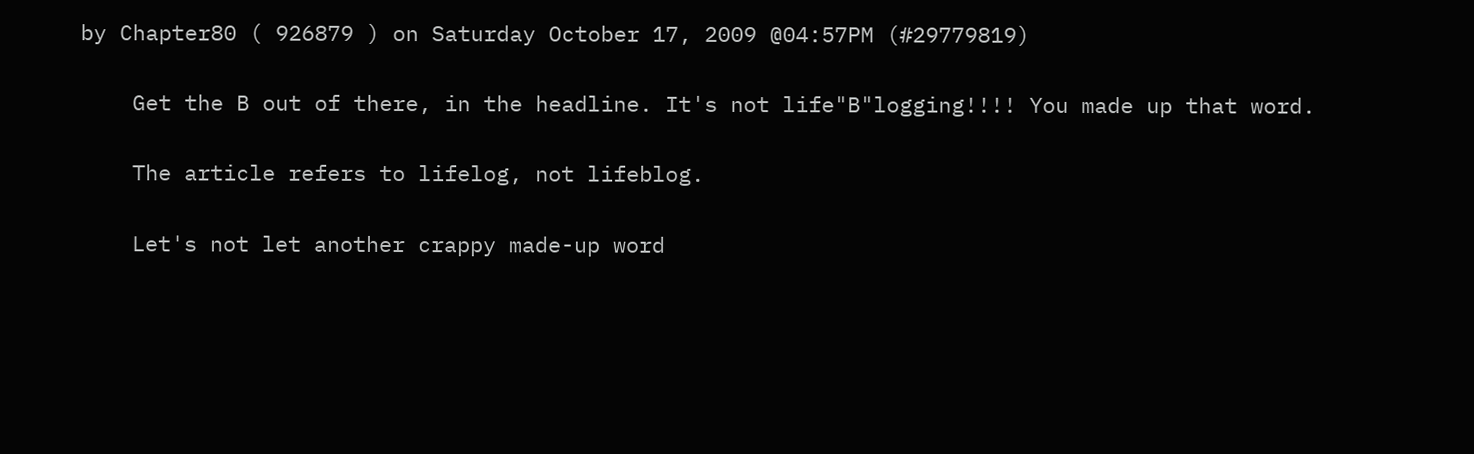by Chapter80 ( 926879 ) on Saturday October 17, 2009 @04:57PM (#29779819)

    Get the B out of there, in the headline. It's not life"B"logging!!!! You made up that word.

    The article refers to lifelog, not lifeblog.

    Let's not let another crappy made-up word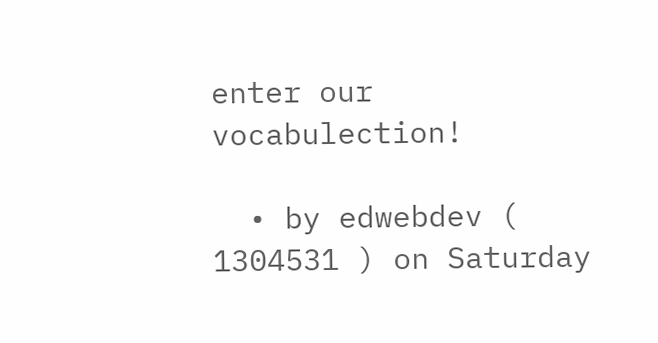enter our vocabulection!

  • by edwebdev ( 1304531 ) on Saturday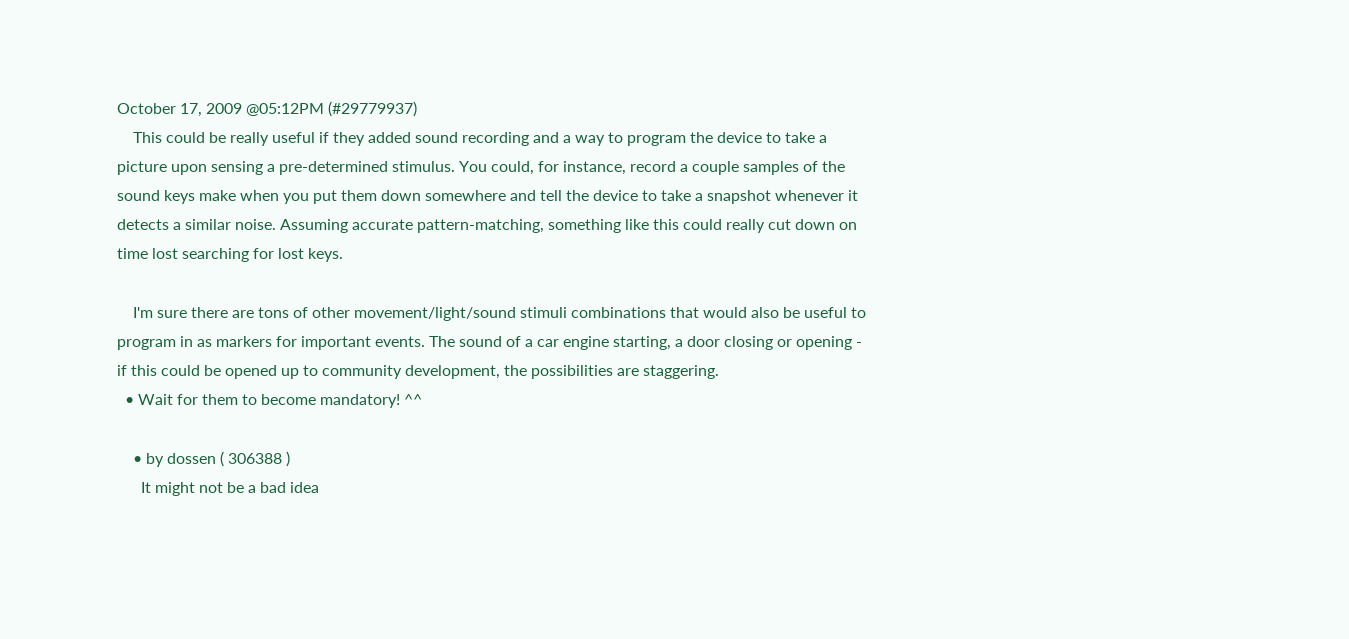October 17, 2009 @05:12PM (#29779937)
    This could be really useful if they added sound recording and a way to program the device to take a picture upon sensing a pre-determined stimulus. You could, for instance, record a couple samples of the sound keys make when you put them down somewhere and tell the device to take a snapshot whenever it detects a similar noise. Assuming accurate pattern-matching, something like this could really cut down on time lost searching for lost keys.

    I'm sure there are tons of other movement/light/sound stimuli combinations that would also be useful to program in as markers for important events. The sound of a car engine starting, a door closing or opening - if this could be opened up to community development, the possibilities are staggering.
  • Wait for them to become mandatory! ^^

    • by dossen ( 306388 )
      It might not be a bad idea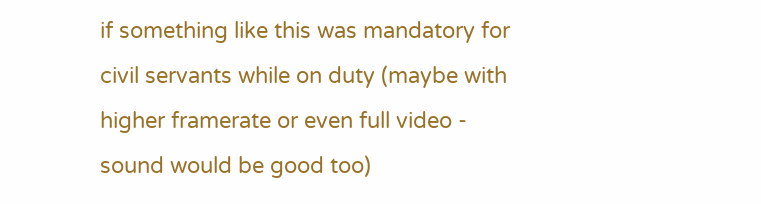if something like this was mandatory for civil servants while on duty (maybe with higher framerate or even full video - sound would be good too)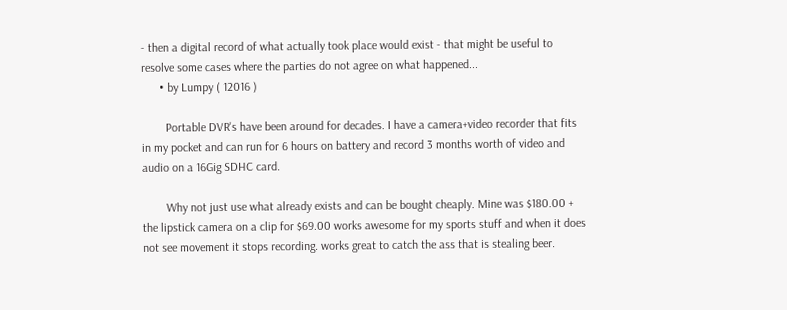- then a digital record of what actually took place would exist - that might be useful to resolve some cases where the parties do not agree on what happened...
      • by Lumpy ( 12016 )

        Portable DVR's have been around for decades. I have a camera+video recorder that fits in my pocket and can run for 6 hours on battery and record 3 months worth of video and audio on a 16Gig SDHC card.

        Why not just use what already exists and can be bought cheaply. Mine was $180.00 + the lipstick camera on a clip for $69.00 works awesome for my sports stuff and when it does not see movement it stops recording. works great to catch the ass that is stealing beer.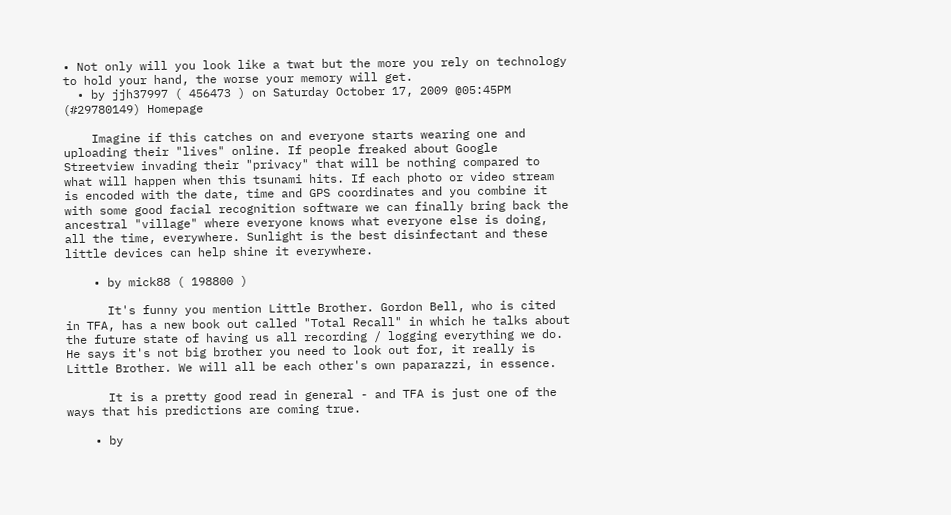• Not only will you look like a twat but the more you rely on technology to hold your hand, the worse your memory will get.
  • by jjh37997 ( 456473 ) on Saturday October 17, 2009 @05:45PM (#29780149) Homepage

    Imagine if this catches on and everyone starts wearing one and uploading their "lives" online. If people freaked about Google Streetview invading their "privacy" that will be nothing compared to what will happen when this tsunami hits. If each photo or video stream is encoded with the date, time and GPS coordinates and you combine it with some good facial recognition software we can finally bring back the ancestral "village" where everyone knows what everyone else is doing, all the time, everywhere. Sunlight is the best disinfectant and these little devices can help shine it everywhere.

    • by mick88 ( 198800 )

      It's funny you mention Little Brother. Gordon Bell, who is cited in TFA, has a new book out called "Total Recall" in which he talks about the future state of having us all recording / logging everything we do. He says it's not big brother you need to look out for, it really is Little Brother. We will all be each other's own paparazzi, in essence.

      It is a pretty good read in general - and TFA is just one of the ways that his predictions are coming true.

    • by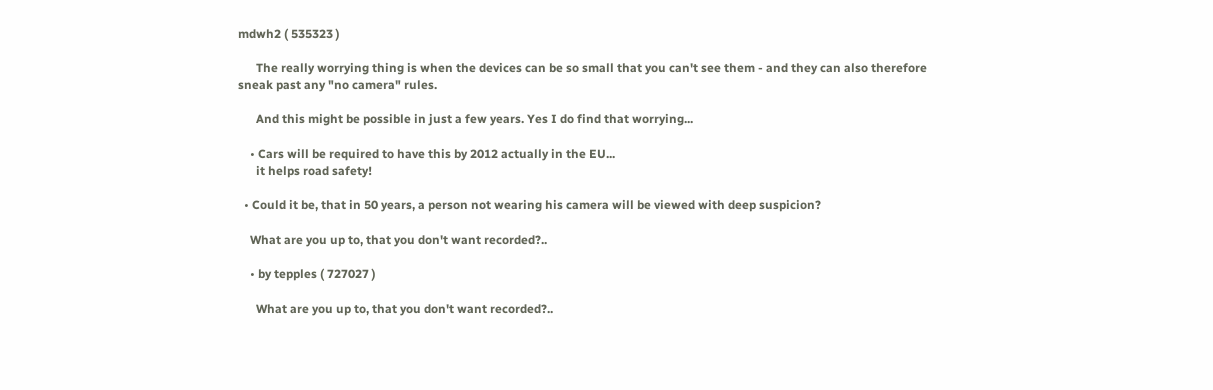mdwh2 ( 535323 )

      The really worrying thing is when the devices can be so small that you can't see them - and they can also therefore sneak past any "no camera" rules.

      And this might be possible in just a few years. Yes I do find that worrying...

    • Cars will be required to have this by 2012 actually in the EU...
      it helps road safety!

  • Could it be, that in 50 years, a person not wearing his camera will be viewed with deep suspicion?

    What are you up to, that you don't want recorded?..

    • by tepples ( 727027 )

      What are you up to, that you don't want recorded?..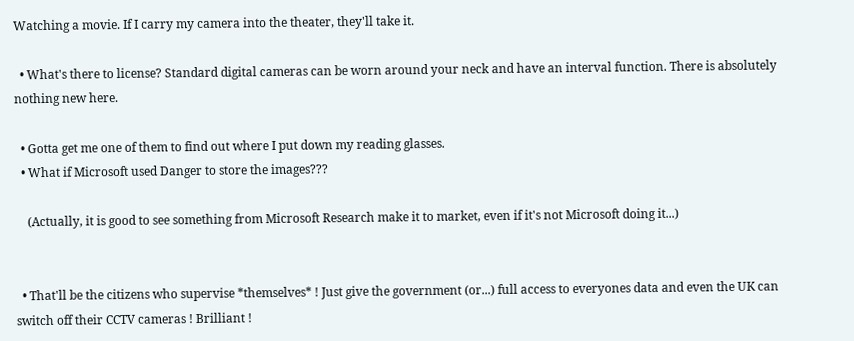Watching a movie. If I carry my camera into the theater, they'll take it.

  • What's there to license? Standard digital cameras can be worn around your neck and have an interval function. There is absolutely nothing new here.

  • Gotta get me one of them to find out where I put down my reading glasses.
  • What if Microsoft used Danger to store the images???

    (Actually, it is good to see something from Microsoft Research make it to market, even if it's not Microsoft doing it...)


  • That'll be the citizens who supervise *themselves* ! Just give the government (or...) full access to everyones data and even the UK can switch off their CCTV cameras ! Brilliant !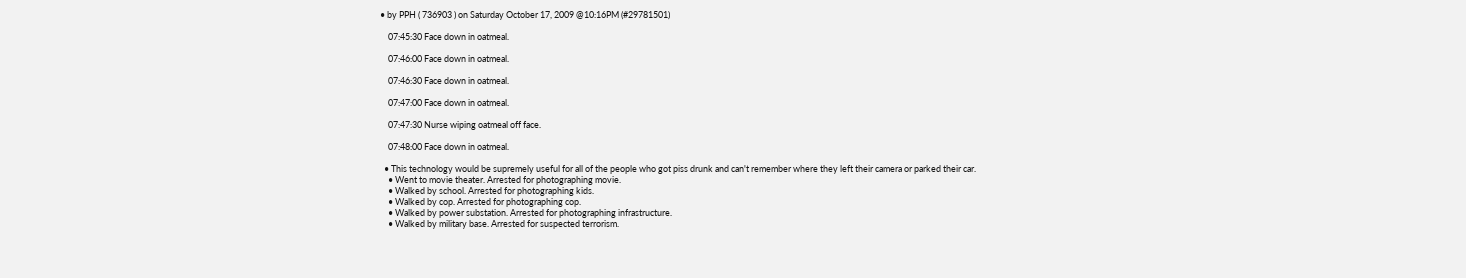• by PPH ( 736903 ) on Saturday October 17, 2009 @10:16PM (#29781501)

    07:45:30 Face down in oatmeal.

    07:46:00 Face down in oatmeal.

    07:46:30 Face down in oatmeal.

    07:47:00 Face down in oatmeal.

    07:47:30 Nurse wiping oatmeal off face.

    07:48:00 Face down in oatmeal.

  • This technology would be supremely useful for all of the people who got piss drunk and can't remember where they left their camera or parked their car.
    • Went to movie theater. Arrested for photographing movie.
    • Walked by school. Arrested for photographing kids.
    • Walked by cop. Arrested for photographing cop.
    • Walked by power substation. Arrested for photographing infrastructure.
    • Walked by military base. Arrested for suspected terrorism.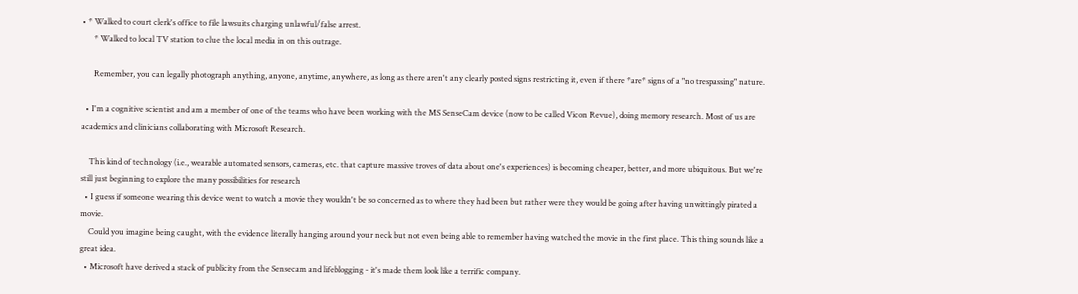• * Walked to court clerk's office to file lawsuits charging unlawful/false arrest.
      * Walked to local TV station to clue the local media in on this outrage.

      Remember, you can legally photograph anything, anyone, anytime, anywhere, as long as there aren't any clearly posted signs restricting it, even if there *are* signs of a "no trespassing" nature.

  • I'm a cognitive scientist and am a member of one of the teams who have been working with the MS SenseCam device (now to be called Vicon Revue), doing memory research. Most of us are academics and clinicians collaborating with Microsoft Research.

    This kind of technology (i.e., wearable automated sensors, cameras, etc. that capture massive troves of data about one's experiences) is becoming cheaper, better, and more ubiquitous. But we're still just beginning to explore the many possibilities for research
  • I guess if someone wearing this device went to watch a movie they wouldn't be so concerned as to where they had been but rather were they would be going after having unwittingly pirated a movie.
    Could you imagine being caught, with the evidence literally hanging around your neck but not even being able to remember having watched the movie in the first place. This thing sounds like a great idea.
  • Microsoft have derived a stack of publicity from the Sensecam and lifeblogging - it's made them look like a terrific company.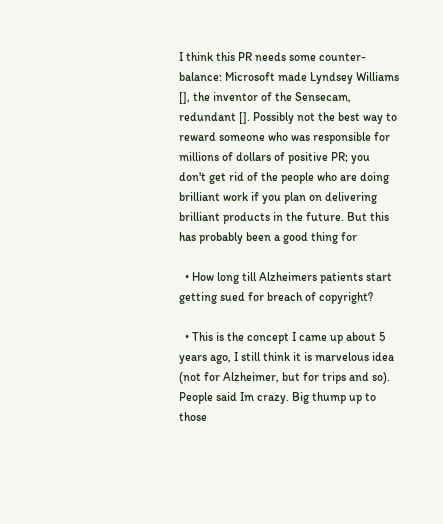I think this PR needs some counter-balance: Microsoft made Lyndsey Williams [], the inventor of the Sensecam, redundant []. Possibly not the best way to reward someone who was responsible for millions of dollars of positive PR; you don't get rid of the people who are doing brilliant work if you plan on delivering brilliant products in the future. But this has probably been a good thing for

  • How long till Alzheimers patients start getting sued for breach of copyright?

  • This is the concept I came up about 5 years ago, I still think it is marvelous idea (not for Alzheimer, but for trips and so). People said Im crazy. Big thump up to those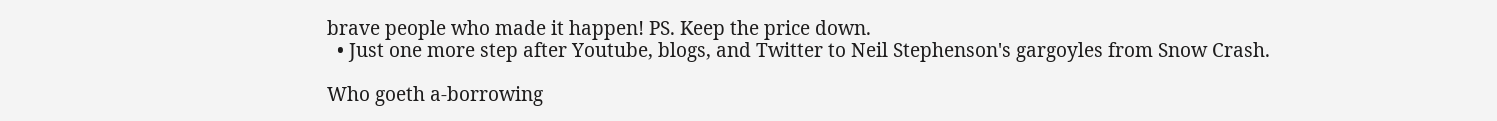brave people who made it happen! PS. Keep the price down.
  • Just one more step after Youtube, blogs, and Twitter to Neil Stephenson's gargoyles from Snow Crash.

Who goeth a-borrowing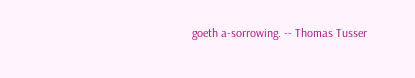goeth a-sorrowing. -- Thomas Tusser